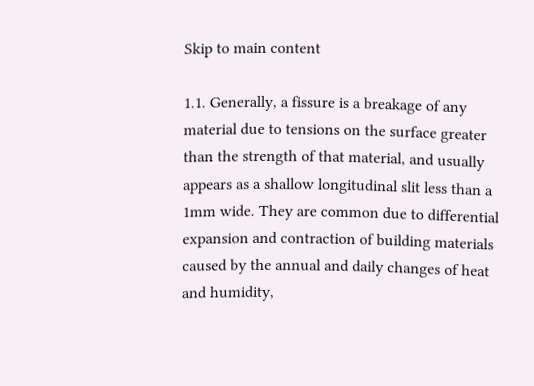Skip to main content

1.1. Generally, a fissure is a breakage of any material due to tensions on the surface greater than the strength of that material, and usually appears as a shallow longitudinal slit less than a 1mm wide. They are common due to differential expansion and contraction of building materials caused by the annual and daily changes of heat and humidity,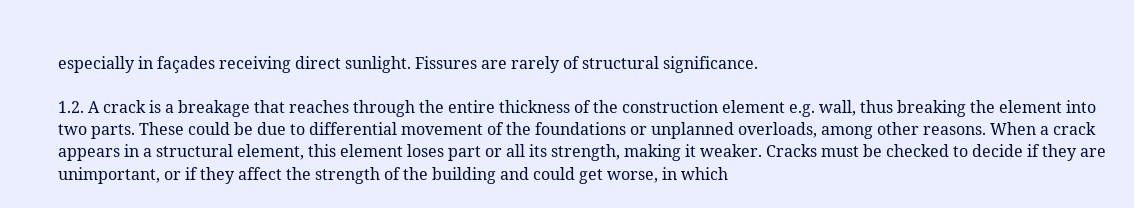especially in façades receiving direct sunlight. Fissures are rarely of structural significance.

1.2. A crack is a breakage that reaches through the entire thickness of the construction element e.g. wall, thus breaking the element into two parts. These could be due to differential movement of the foundations or unplanned overloads, among other reasons. When a crack appears in a structural element, this element loses part or all its strength, making it weaker. Cracks must be checked to decide if they are unimportant, or if they affect the strength of the building and could get worse, in which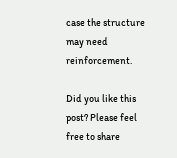case the structure may need reinforcement.

Did you like this post? Please feel free to share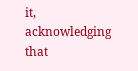it, acknowledging that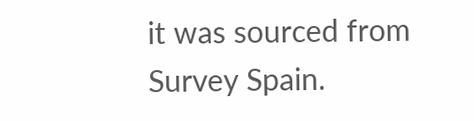it was sourced from Survey Spain.